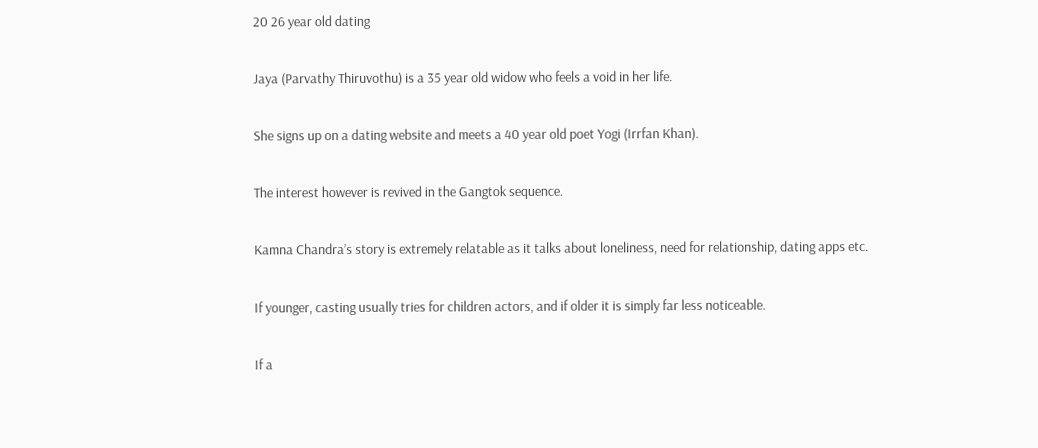20 26 year old dating

Jaya (Parvathy Thiruvothu) is a 35 year old widow who feels a void in her life.

She signs up on a dating website and meets a 40 year old poet Yogi (Irrfan Khan).

The interest however is revived in the Gangtok sequence.

Kamna Chandra’s story is extremely relatable as it talks about loneliness, need for relationship, dating apps etc.

If younger, casting usually tries for children actors, and if older it is simply far less noticeable.

If a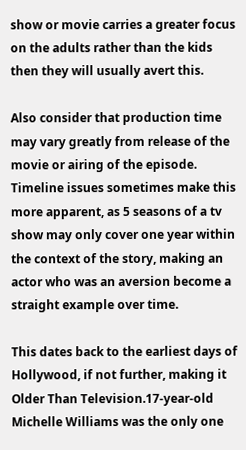show or movie carries a greater focus on the adults rather than the kids then they will usually avert this.

Also consider that production time may vary greatly from release of the movie or airing of the episode. Timeline issues sometimes make this more apparent, as 5 seasons of a tv show may only cover one year within the context of the story, making an actor who was an aversion become a straight example over time.

This dates back to the earliest days of Hollywood, if not further, making it Older Than Television.17-year-old Michelle Williams was the only one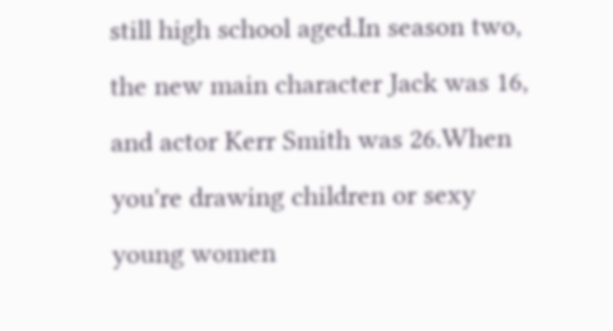still high school aged.In season two, the new main character Jack was 16, and actor Kerr Smith was 26.When you're drawing children or sexy young women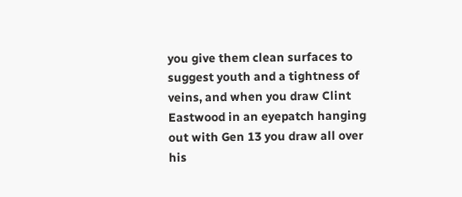you give them clean surfaces to suggest youth and a tightness of veins, and when you draw Clint Eastwood in an eyepatch hanging out with Gen 13 you draw all over his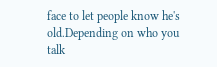face to let people know he's old.Depending on who you talk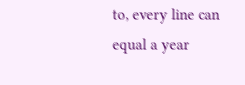to, every line can equal a year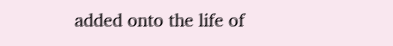added onto the life of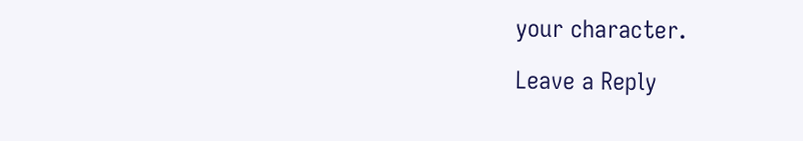your character.

Leave a Reply